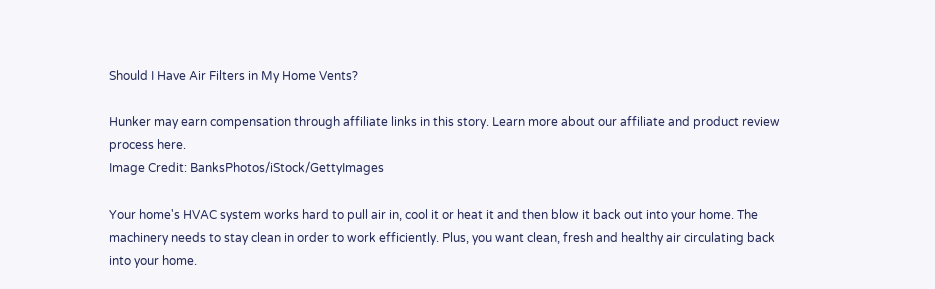Should I Have Air Filters in My Home Vents?

Hunker may earn compensation through affiliate links in this story. Learn more about our affiliate and product review process here.
Image Credit: BanksPhotos/iStock/GettyImages

Your home's HVAC system works hard to pull air in, cool it or heat it and then blow it back out into your home. The machinery needs to stay clean in order to work efficiently. Plus, you want clean, fresh and healthy air circulating back into your home.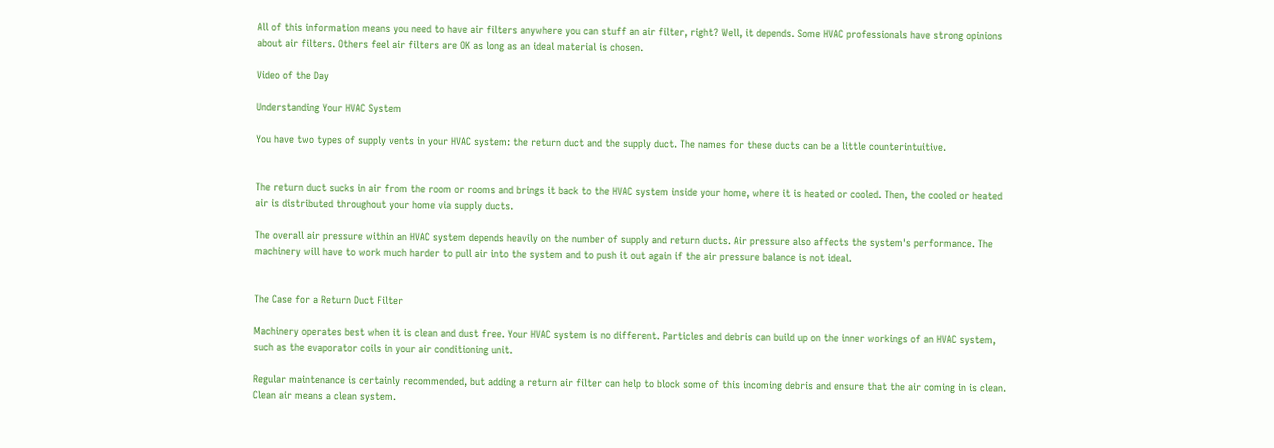All of this information means you need to have air filters anywhere you can stuff an air filter, right? Well, it depends. Some HVAC professionals have strong opinions about air filters. Others feel air filters are OK as long as an ideal material is chosen.

Video of the Day

Understanding Your HVAC System

You have two types of supply vents in your HVAC system: the return duct and the supply duct. The names for these ducts can be a little counterintuitive.


The return duct sucks in air from the room or rooms and brings it back to the HVAC system inside your home, where it is heated or cooled. Then, the cooled or heated air is distributed throughout your home via supply ducts.

The overall air pressure within an HVAC system depends heavily on the number of supply and return ducts. Air pressure also affects the system's performance. The machinery will have to work much harder to pull air into the system and to push it out again if the air pressure balance is not ideal.


The Case for a Return Duct Filter

Machinery operates best when it is clean and dust free. Your HVAC system is no different. Particles and debris can build up on the inner workings of an HVAC system, such as the evaporator coils in your air conditioning unit.

Regular maintenance is certainly recommended, but adding a return air filter can help to block some of this incoming debris and ensure that the air coming in is clean. Clean air means a clean system.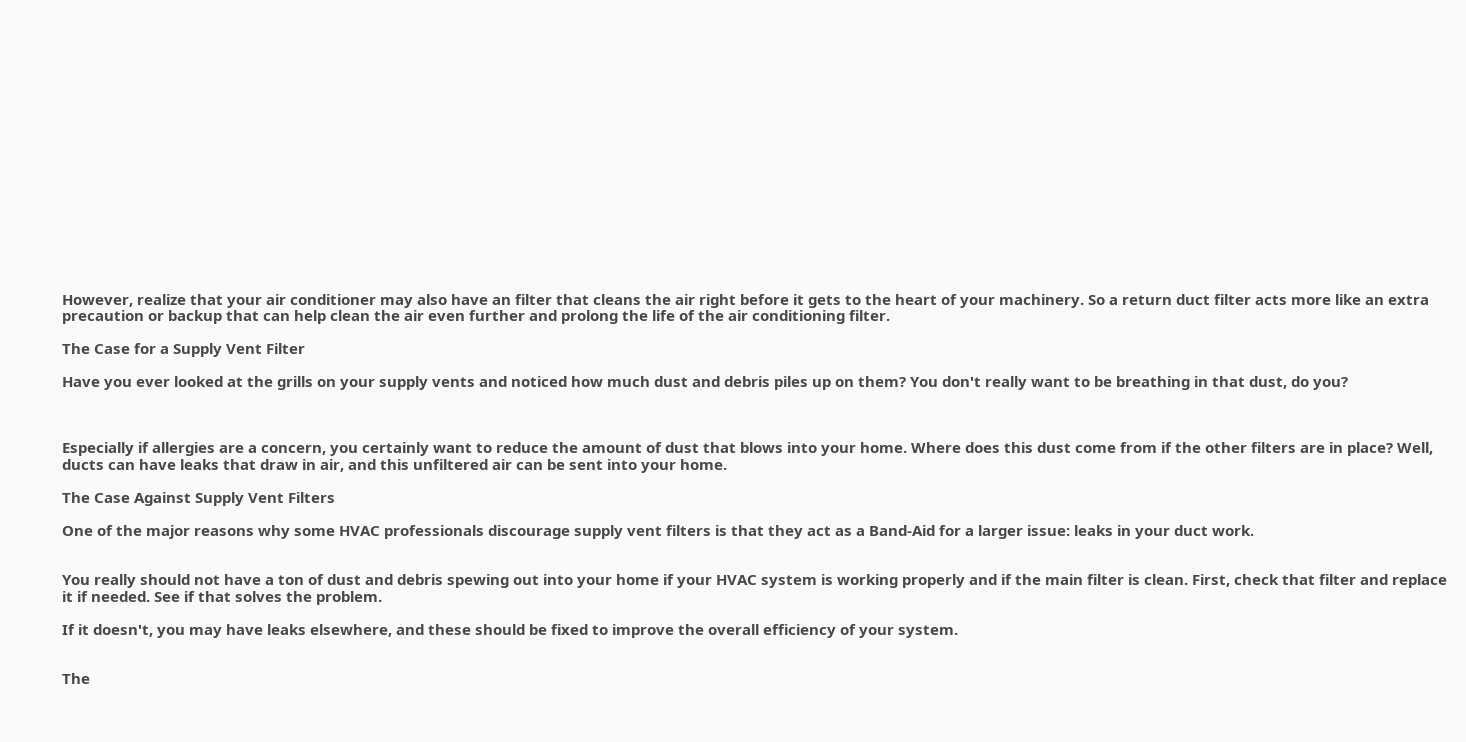However, realize that your air conditioner may also have an filter that cleans the air right before it gets to the heart of your machinery. So a return duct filter acts more like an extra precaution or backup that can help clean the air even further and prolong the life of the air conditioning filter.

The Case for a Supply Vent Filter

Have you ever looked at the grills on your supply vents and noticed how much dust and debris piles up on them? You don't really want to be breathing in that dust, do you?



Especially if allergies are a concern, you certainly want to reduce the amount of dust that blows into your home. Where does this dust come from if the other filters are in place? Well, ducts can have leaks that draw in air, and this unfiltered air can be sent into your home.

The Case Against Supply Vent Filters

One of the major reasons why some HVAC professionals discourage supply vent filters is that they act as a Band-Aid for a larger issue: leaks in your duct work.


You really should not have a ton of dust and debris spewing out into your home if your HVAC system is working properly and if the main filter is clean. First, check that filter and replace it if needed. See if that solves the problem.

If it doesn't, you may have leaks elsewhere, and these should be fixed to improve the overall efficiency of your system.


The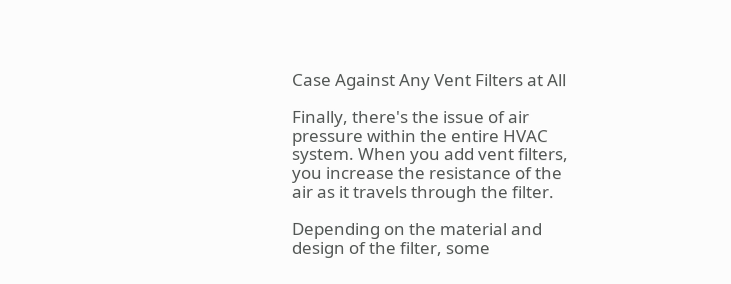Case Against Any Vent Filters at All

Finally, there's the issue of air pressure within the entire HVAC system. When you add vent filters, you increase the resistance of the air as it travels through the filter.

Depending on the material and design of the filter, some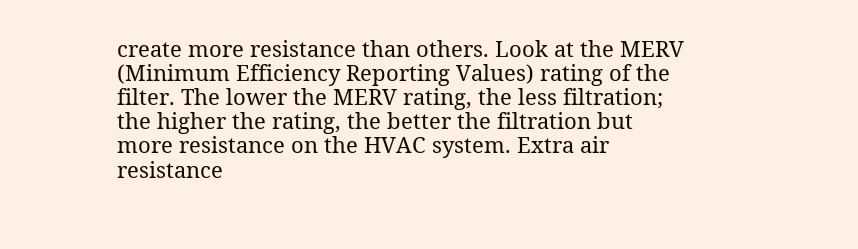create more resistance than others. Look at the MERV (Minimum Efficiency Reporting Values) rating of the filter. The lower the MERV rating, the less filtration; the higher the rating, the better the filtration but more resistance on the HVAC system. Extra air resistance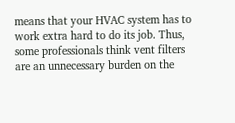means that your HVAC system has to work extra hard to do its job. Thus, some professionals think vent filters are an unnecessary burden on the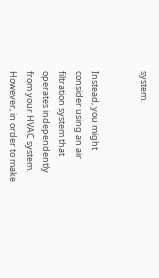system.


Instead, you might consider using an air filtration system that operates independently from your HVAC system. However, in order to make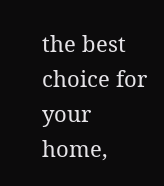the best choice for your home,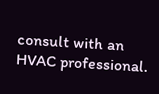consult with an HVAC professional.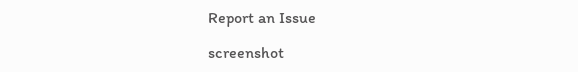Report an Issue

screenshot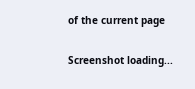of the current page

Screenshot loading...